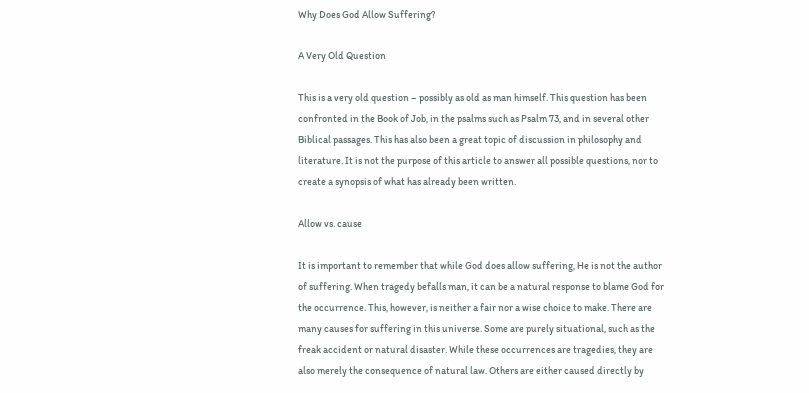Why Does God Allow Suffering?

A Very Old Question

This is a very old question – possibly as old as man himself. This question has been confronted in the Book of Job, in the psalms such as Psalm 73, and in several other Biblical passages. This has also been a great topic of discussion in philosophy and literature. It is not the purpose of this article to answer all possible questions, nor to create a synopsis of what has already been written.

Allow vs. cause

It is important to remember that while God does allow suffering, He is not the author of suffering. When tragedy befalls man, it can be a natural response to blame God for the occurrence. This, however, is neither a fair nor a wise choice to make. There are many causes for suffering in this universe. Some are purely situational, such as the freak accident or natural disaster. While these occurrences are tragedies, they are also merely the consequence of natural law. Others are either caused directly by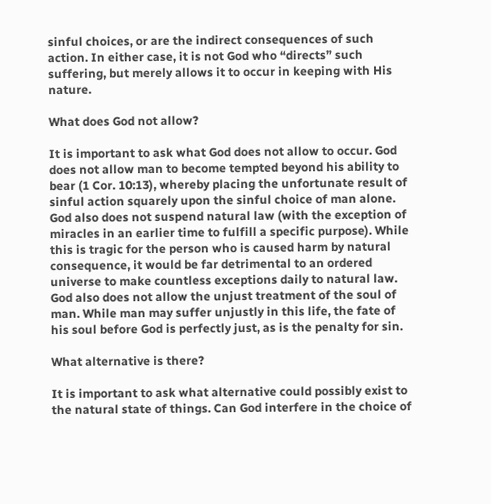sinful choices, or are the indirect consequences of such action. In either case, it is not God who “directs” such suffering, but merely allows it to occur in keeping with His nature.

What does God not allow?

It is important to ask what God does not allow to occur. God does not allow man to become tempted beyond his ability to bear (1 Cor. 10:13), whereby placing the unfortunate result of sinful action squarely upon the sinful choice of man alone. God also does not suspend natural law (with the exception of miracles in an earlier time to fulfill a specific purpose). While this is tragic for the person who is caused harm by natural consequence, it would be far detrimental to an ordered universe to make countless exceptions daily to natural law. God also does not allow the unjust treatment of the soul of man. While man may suffer unjustly in this life, the fate of his soul before God is perfectly just, as is the penalty for sin.

What alternative is there?

It is important to ask what alternative could possibly exist to the natural state of things. Can God interfere in the choice of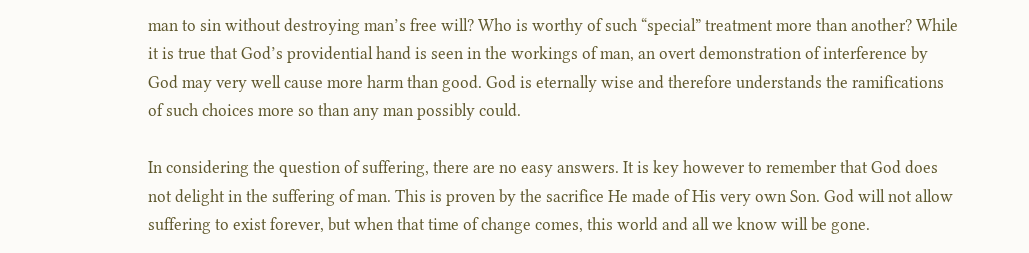man to sin without destroying man’s free will? Who is worthy of such “special” treatment more than another? While it is true that God’s providential hand is seen in the workings of man, an overt demonstration of interference by God may very well cause more harm than good. God is eternally wise and therefore understands the ramifications of such choices more so than any man possibly could.

In considering the question of suffering, there are no easy answers. It is key however to remember that God does not delight in the suffering of man. This is proven by the sacrifice He made of His very own Son. God will not allow suffering to exist forever, but when that time of change comes, this world and all we know will be gone.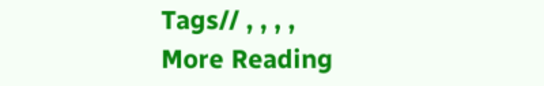Tags// , , , ,
More Reading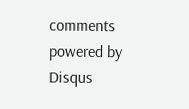comments powered by Disqus